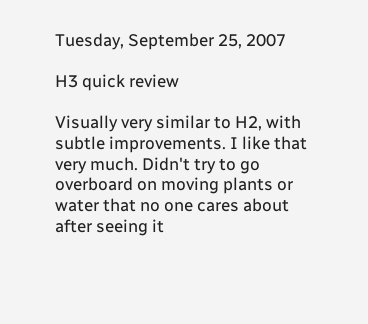Tuesday, September 25, 2007

H3 quick review

Visually very similar to H2, with subtle improvements. I like that very much. Didn't try to go overboard on moving plants or water that no one cares about after seeing it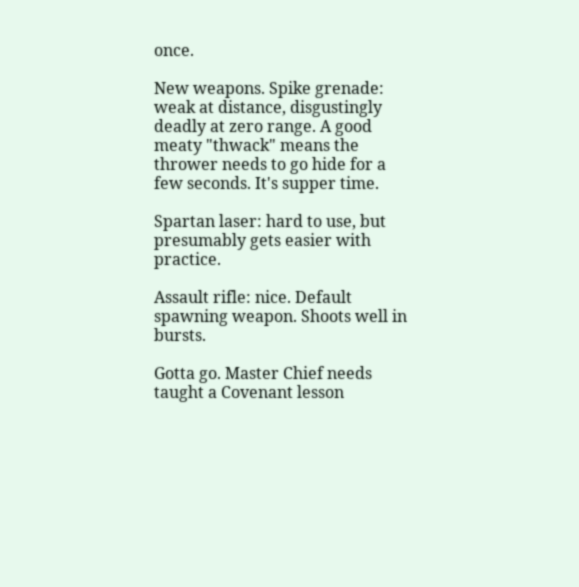once.

New weapons. Spike grenade: weak at distance, disgustingly deadly at zero range. A good meaty "thwack" means the thrower needs to go hide for a few seconds. It's supper time.

Spartan laser: hard to use, but presumably gets easier with practice.

Assault rifle: nice. Default spawning weapon. Shoots well in bursts.

Gotta go. Master Chief needs taught a Covenant lesson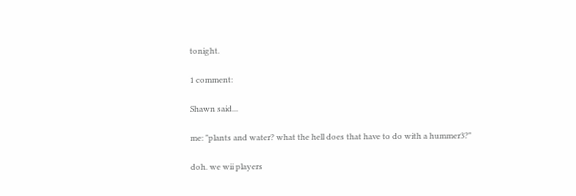tonight.

1 comment:

Shawn said...

me: "plants and water? what the hell does that have to do with a hummer3?"

doh. we wii players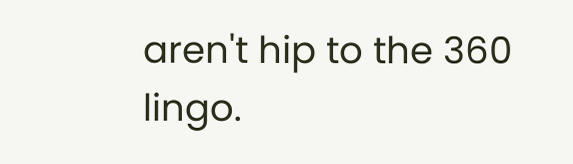aren't hip to the 360 lingo.